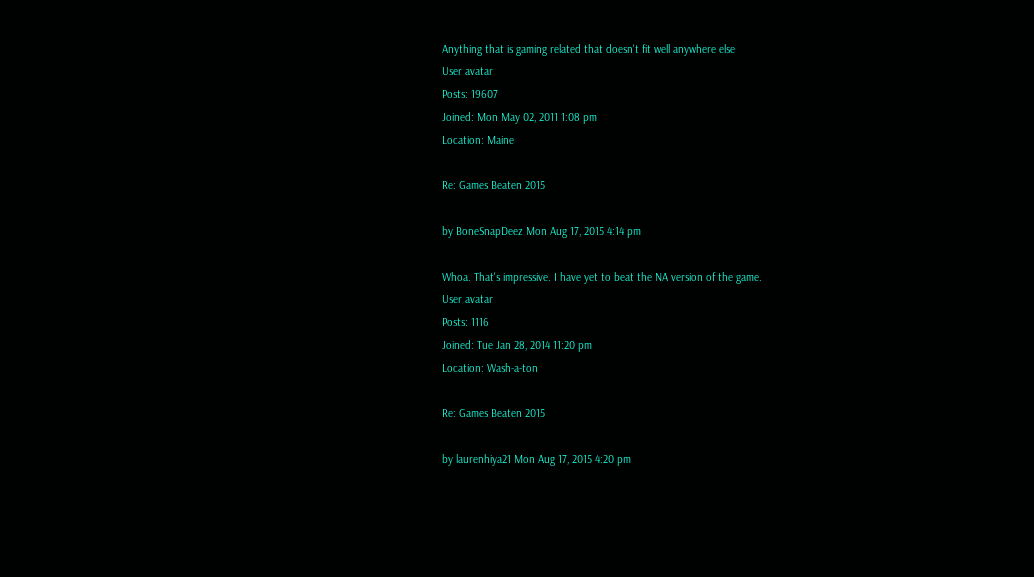Anything that is gaming related that doesn't fit well anywhere else
User avatar
Posts: 19607
Joined: Mon May 02, 2011 1:08 pm
Location: Maine

Re: Games Beaten 2015

by BoneSnapDeez Mon Aug 17, 2015 4:14 pm

Whoa. That's impressive. I have yet to beat the NA version of the game.
User avatar
Posts: 1116
Joined: Tue Jan 28, 2014 11:20 pm
Location: Wash-a-ton

Re: Games Beaten 2015

by laurenhiya21 Mon Aug 17, 2015 4:20 pm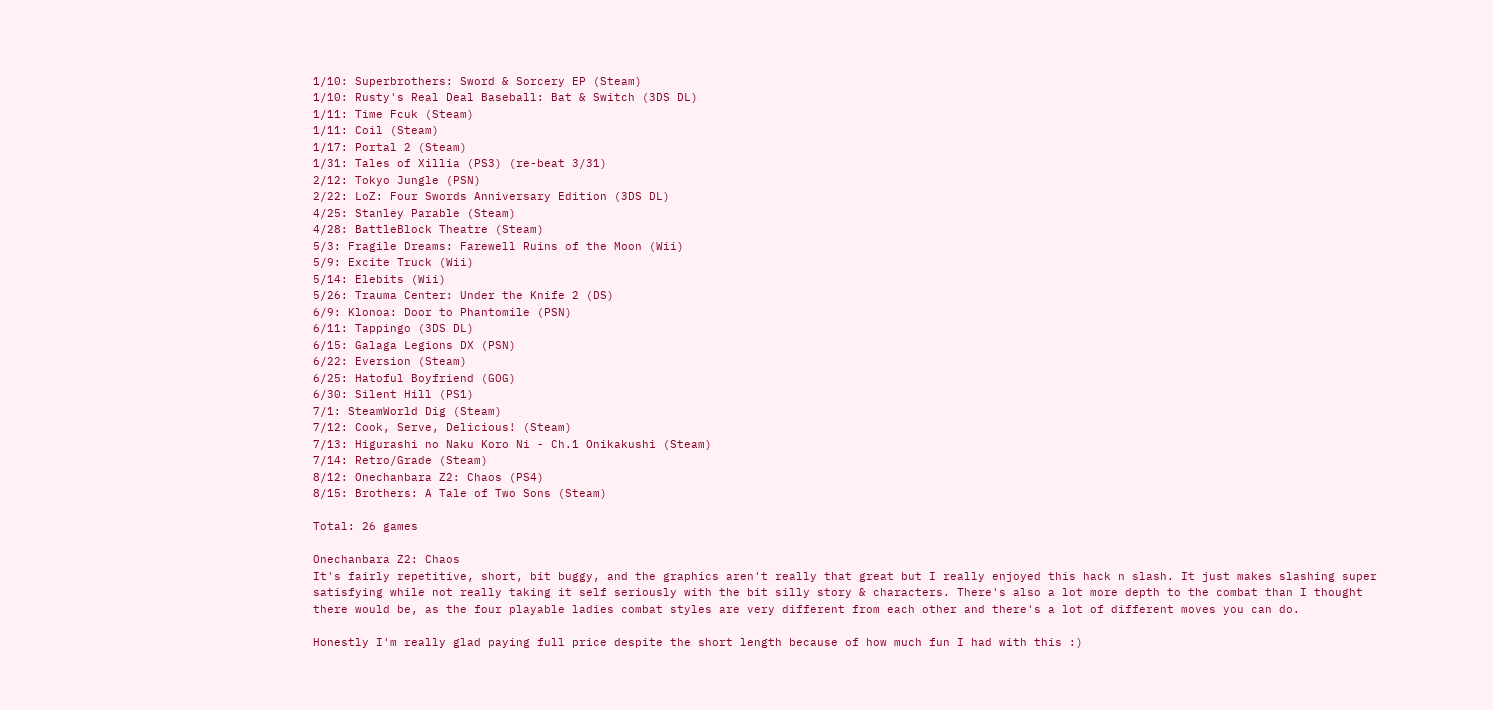1/10: Superbrothers: Sword & Sorcery EP (Steam)
1/10: Rusty's Real Deal Baseball: Bat & Switch (3DS DL)
1/11: Time Fcuk (Steam)
1/11: Coil (Steam)
1/17: Portal 2 (Steam)
1/31: Tales of Xillia (PS3) (re-beat 3/31)
2/12: Tokyo Jungle (PSN)
2/22: LoZ: Four Swords Anniversary Edition (3DS DL)
4/25: Stanley Parable (Steam)
4/28: BattleBlock Theatre (Steam)
5/3: Fragile Dreams: Farewell Ruins of the Moon (Wii)
5/9: Excite Truck (Wii)
5/14: Elebits (Wii)
5/26: Trauma Center: Under the Knife 2 (DS)
6/9: Klonoa: Door to Phantomile (PSN)
6/11: Tappingo (3DS DL)
6/15: Galaga Legions DX (PSN)
6/22: Eversion (Steam)
6/25: Hatoful Boyfriend (GOG)
6/30: Silent Hill (PS1)
7/1: SteamWorld Dig (Steam)
7/12: Cook, Serve, Delicious! (Steam)
7/13: Higurashi no Naku Koro Ni - Ch.1 Onikakushi (Steam)
7/14: Retro/Grade (Steam)
8/12: Onechanbara Z2: Chaos (PS4)
8/15: Brothers: A Tale of Two Sons (Steam)

Total: 26 games

Onechanbara Z2: Chaos
It's fairly repetitive, short, bit buggy, and the graphics aren't really that great but I really enjoyed this hack n slash. It just makes slashing super satisfying while not really taking it self seriously with the bit silly story & characters. There's also a lot more depth to the combat than I thought there would be, as the four playable ladies combat styles are very different from each other and there's a lot of different moves you can do.

Honestly I'm really glad paying full price despite the short length because of how much fun I had with this :)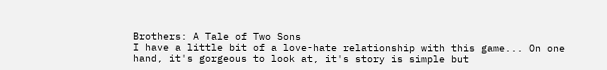Brothers: A Tale of Two Sons
I have a little bit of a love-hate relationship with this game... On one hand, it's gorgeous to look at, it's story is simple but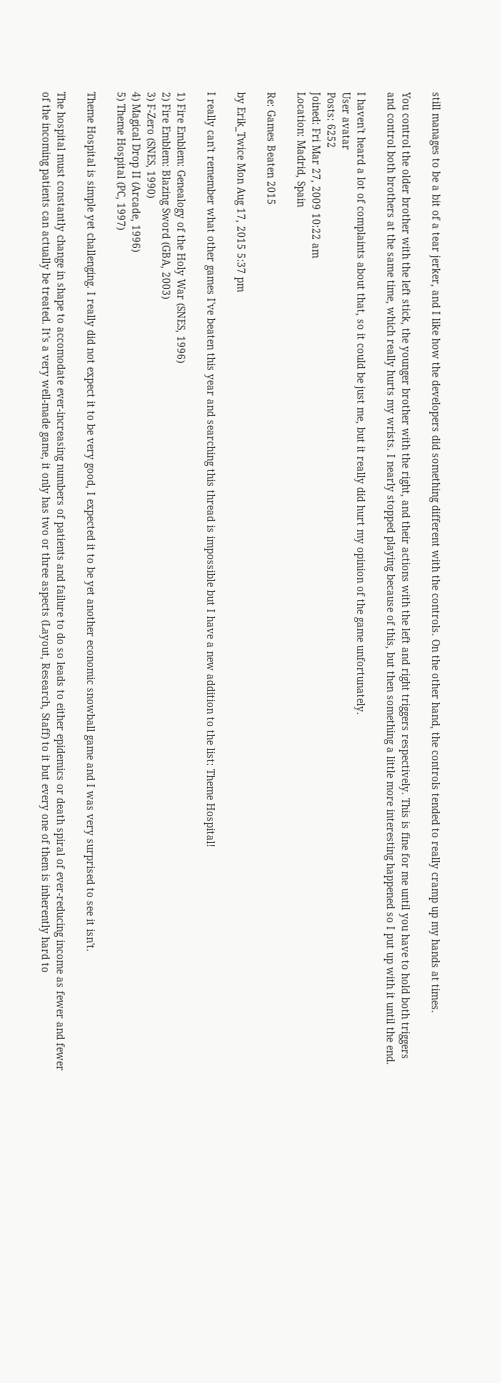still manages to be a bit of a tear jerker, and I like how the developers did something different with the controls. On the other hand, the controls tended to really cramp up my hands at times.

You control the older brother with the left stick, the younger brother with the right, and their actions with the left and right triggers respectively. This is fine for me until you have to hold both triggers and control both brothers at the same time, which really hurts my wrists. I nearly stopped playing because of this, but then something a little more interesting happened so I put up with it until the end.

I haven't heard a lot of complaints about that, so it could be just me, but it really did hurt my opinion of the game unfortunately.
User avatar
Posts: 6252
Joined: Fri Mar 27, 2009 10:22 am
Location: Madrid, Spain

Re: Games Beaten 2015

by Erik_Twice Mon Aug 17, 2015 5:37 pm

I really can't remember what other games I've beaten this year and searching this thread is impossible but I have a new addition to the list: Theme Hospital!

1) Fire Emblem: Genealogy of the Holy War (SNES, 1996)
2) Fire Emblem: Blazing Sword (GBA, 2003)
3) F-Zero (SNES, 1990)
4) Magical Drop II (Arcade, 1996)
5) Theme Hospital (PC, 1997)

Theme Hospital is simple yet challenging. I really did not expect it to be very good, I expected it to be yet another economic snowball game and I was very surprised to see it isn't.

The hospital must constantly change in shape to accomodate ever-increasing numbers of patients and failure to do so leads to either epidemics or death spiral of ever-reducing income as fewer and fewer of the incoming patients can actually be treated. It's a very well-made game, it only has two or three aspects (Layout, Research, Staff) to it but every one of them is inherently hard to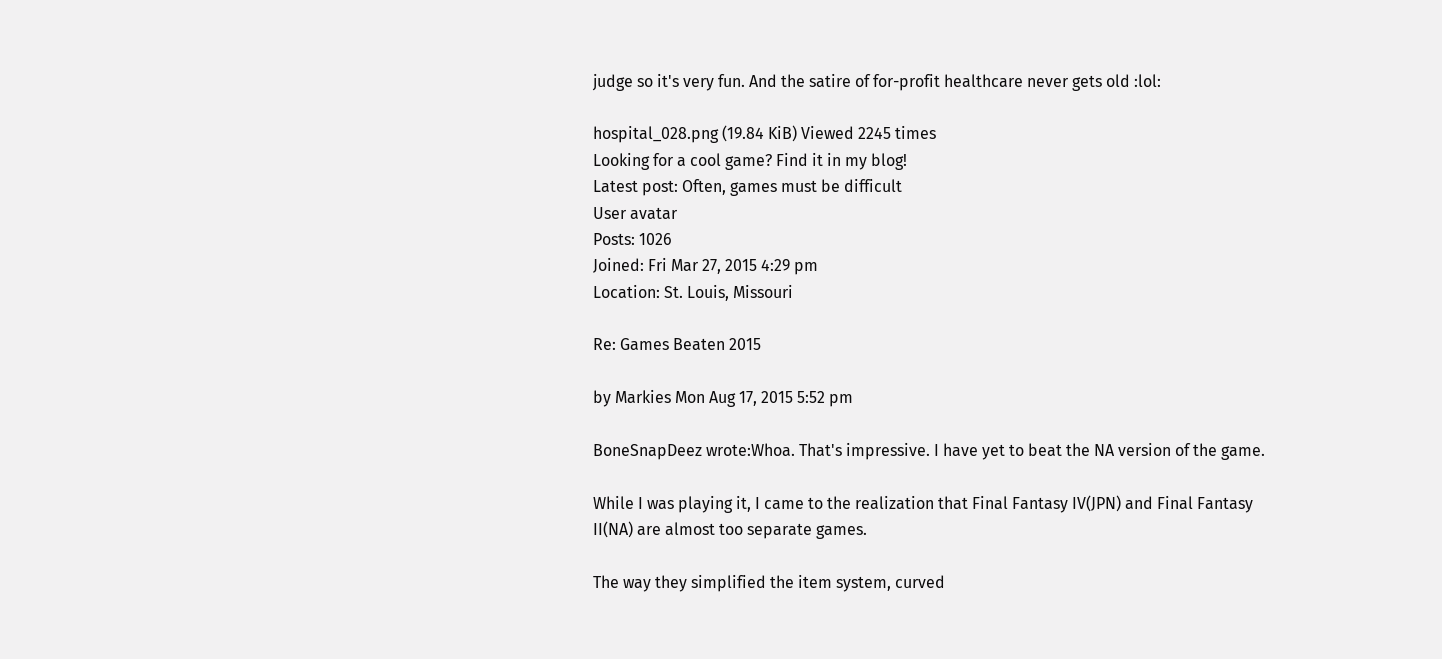judge so it's very fun. And the satire of for-profit healthcare never gets old :lol:

hospital_028.png (19.84 KiB) Viewed 2245 times
Looking for a cool game? Find it in my blog!
Latest post: Often, games must be difficult
User avatar
Posts: 1026
Joined: Fri Mar 27, 2015 4:29 pm
Location: St. Louis, Missouri

Re: Games Beaten 2015

by Markies Mon Aug 17, 2015 5:52 pm

BoneSnapDeez wrote:Whoa. That's impressive. I have yet to beat the NA version of the game.

While I was playing it, I came to the realization that Final Fantasy IV(JPN) and Final Fantasy II(NA) are almost too separate games.

The way they simplified the item system, curved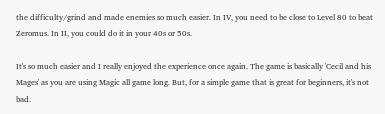the difficulty/grind and made enemies so much easier. In IV, you need to be close to Level 80 to beat Zeromus. In II, you could do it in your 40s or 50s.

It's so much easier and I really enjoyed the experience once again. The game is basically 'Cecil and his Mages' as you are using Magic all game long. But, for a simple game that is great for beginners, it's not bad.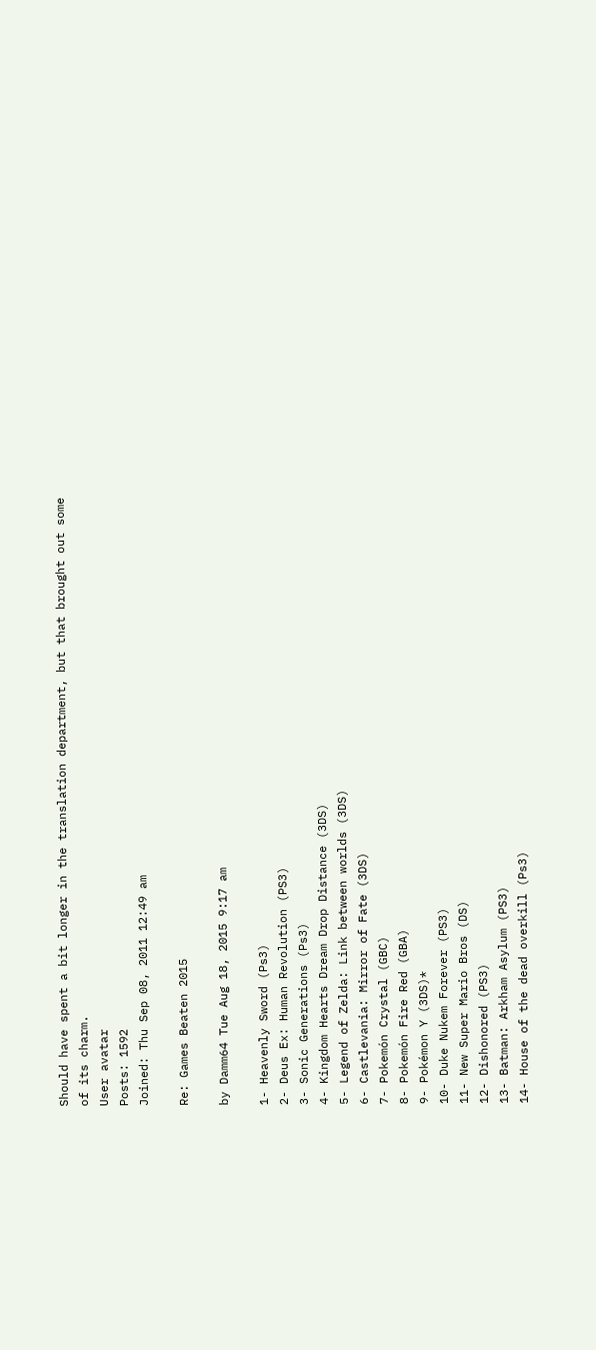Should have spent a bit longer in the translation department, but that brought out some of its charm.
User avatar
Posts: 1592
Joined: Thu Sep 08, 2011 12:49 am

Re: Games Beaten 2015

by Damm64 Tue Aug 18, 2015 9:17 am

1- Heavenly Sword (Ps3)
2- Deus Ex: Human Revolution (PS3)
3- Sonic Generations (Ps3)
4- Kingdom Hearts Dream Drop Distance (3DS)
5- Legend of Zelda: Link between worlds (3DS)
6- Castlevania: Mirror of Fate (3DS)
7- Pokemón Crystal (GBC)
8- Pokemón Fire Red (GBA)
9- Pokémon Y (3DS)*
10- Duke Nukem Forever (PS3)
11- New Super Mario Bros (DS)
12- Dishonored (PS3)
13- Batman: Arkham Asylum (PS3)
14- House of the dead overkill (Ps3)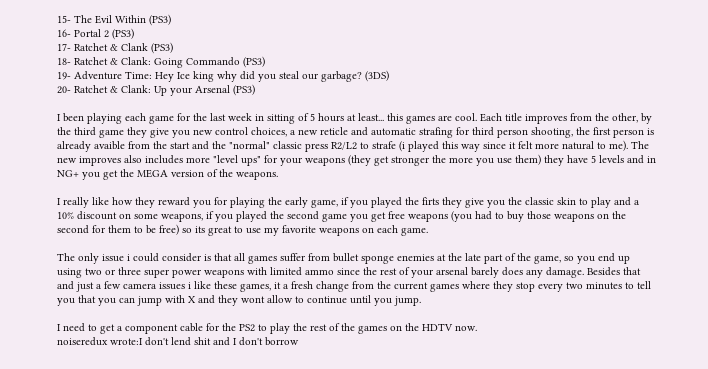15- The Evil Within (PS3)
16- Portal 2 (PS3)
17- Ratchet & Clank (PS3)
18- Ratchet & Clank: Going Commando (PS3)
19- Adventure Time: Hey Ice king why did you steal our garbage? (3DS)
20- Ratchet & Clank: Up your Arsenal (PS3)

I been playing each game for the last week in sitting of 5 hours at least... this games are cool. Each title improves from the other, by the third game they give you new control choices, a new reticle and automatic strafing for third person shooting, the first person is already avaible from the start and the "normal" classic press R2/L2 to strafe (i played this way since it felt more natural to me). The new improves also includes more "level ups" for your weapons (they get stronger the more you use them) they have 5 levels and in NG+ you get the MEGA version of the weapons.

I really like how they reward you for playing the early game, if you played the firts they give you the classic skin to play and a 10% discount on some weapons, if you played the second game you get free weapons (you had to buy those weapons on the second for them to be free) so its great to use my favorite weapons on each game.

The only issue i could consider is that all games suffer from bullet sponge enemies at the late part of the game, so you end up using two or three super power weapons with limited ammo since the rest of your arsenal barely does any damage. Besides that and just a few camera issues i like these games, it a fresh change from the current games where they stop every two minutes to tell you that you can jump with X and they wont allow to continue until you jump.

I need to get a component cable for the PS2 to play the rest of the games on the HDTV now.
noiseredux wrote:I don't lend shit and I don't borrow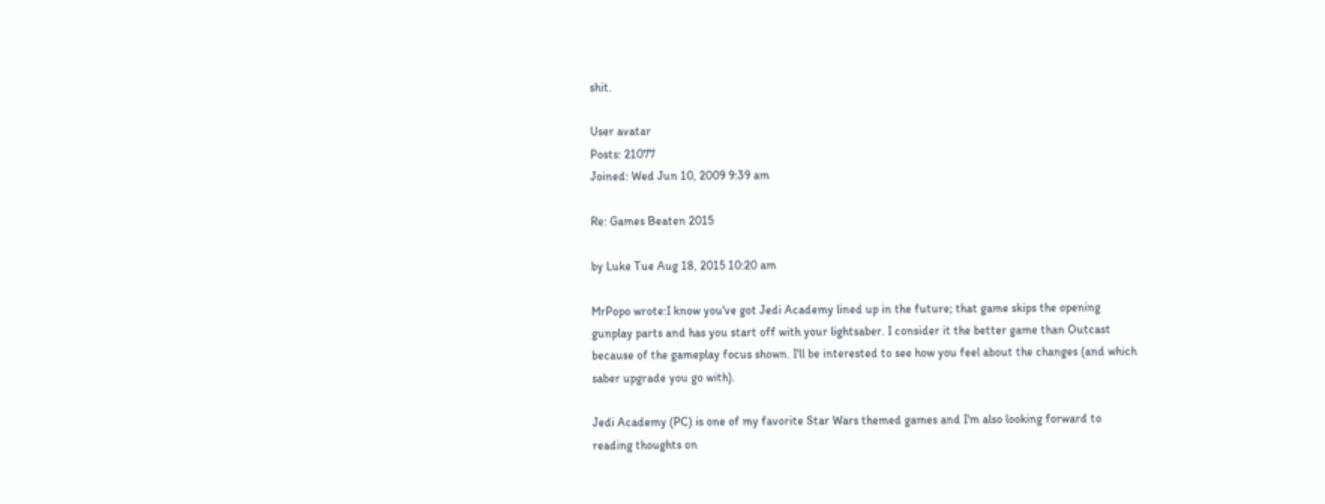shit.

User avatar
Posts: 21077
Joined: Wed Jun 10, 2009 9:39 am

Re: Games Beaten 2015

by Luke Tue Aug 18, 2015 10:20 am

MrPopo wrote:I know you've got Jedi Academy lined up in the future; that game skips the opening gunplay parts and has you start off with your lightsaber. I consider it the better game than Outcast because of the gameplay focus shown. I'll be interested to see how you feel about the changes (and which saber upgrade you go with).

Jedi Academy (PC) is one of my favorite Star Wars themed games and I'm also looking forward to reading thoughts on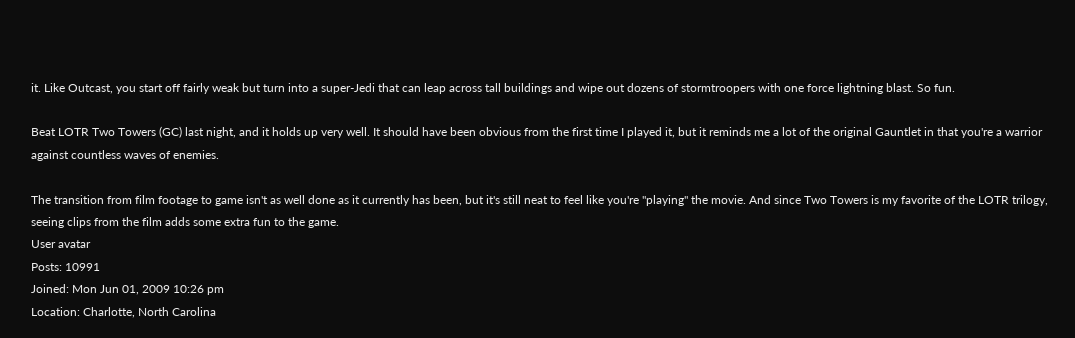it. Like Outcast, you start off fairly weak but turn into a super-Jedi that can leap across tall buildings and wipe out dozens of stormtroopers with one force lightning blast. So fun.

Beat LOTR Two Towers (GC) last night, and it holds up very well. It should have been obvious from the first time I played it, but it reminds me a lot of the original Gauntlet in that you're a warrior against countless waves of enemies.

The transition from film footage to game isn't as well done as it currently has been, but it's still neat to feel like you're "playing" the movie. And since Two Towers is my favorite of the LOTR trilogy, seeing clips from the film adds some extra fun to the game.
User avatar
Posts: 10991
Joined: Mon Jun 01, 2009 10:26 pm
Location: Charlotte, North Carolina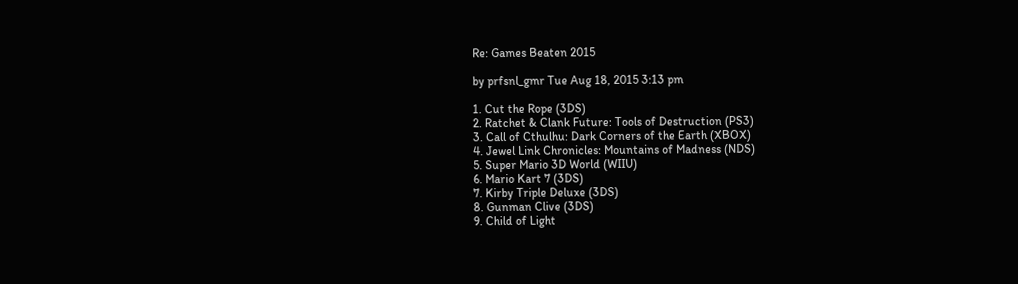Re: Games Beaten 2015

by prfsnl_gmr Tue Aug 18, 2015 3:13 pm

1. Cut the Rope (3DS)
2. Ratchet & Clank Future: Tools of Destruction (PS3)
3. Call of Cthulhu: Dark Corners of the Earth (XBOX)
4. Jewel Link Chronicles: Mountains of Madness (NDS)
5. Super Mario 3D World (WIIU)
6. Mario Kart 7 (3DS)
7. Kirby Triple Deluxe (3DS)
8. Gunman Clive (3DS)
9. Child of Light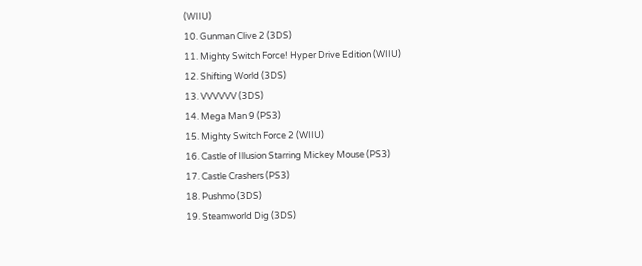(WIIU)
10. Gunman Clive 2 (3DS)
11. Mighty Switch Force! Hyper Drive Edition (WIIU)
12. Shifting World (3DS)
13. VVVVVV (3DS)
14. Mega Man 9 (PS3)
15. Mighty Switch Force 2 (WIIU)
16. Castle of Illusion Starring Mickey Mouse (PS3)
17. Castle Crashers (PS3)
18. Pushmo (3DS)
19. Steamworld Dig (3DS)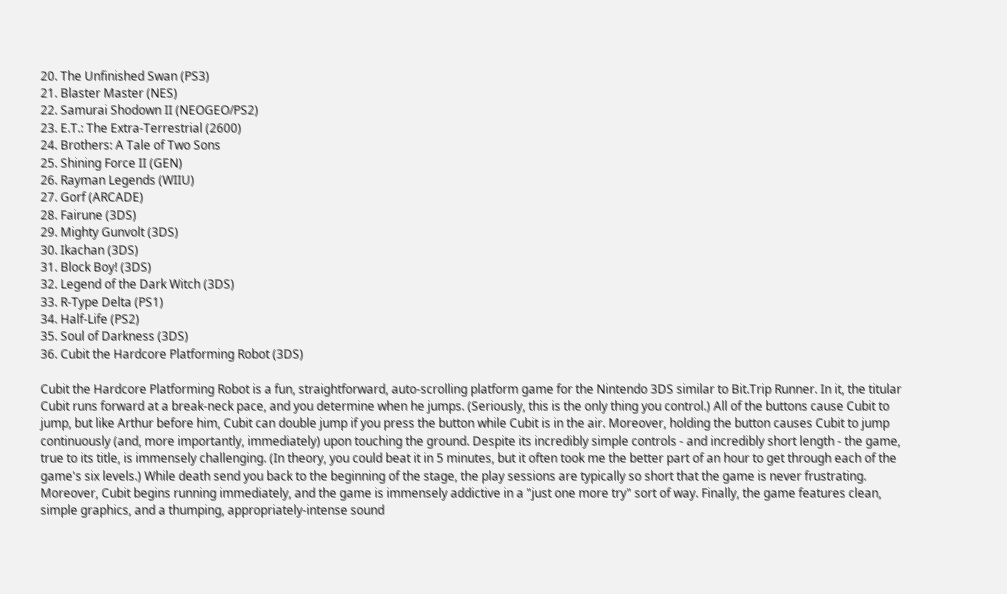20. The Unfinished Swan (PS3)
21. Blaster Master (NES)
22. Samurai Shodown II (NEOGEO/PS2)
23. E.T.: The Extra-Terrestrial (2600)
24. Brothers: A Tale of Two Sons
25. Shining Force II (GEN)
26. Rayman Legends (WIIU)
27. Gorf (ARCADE)
28. Fairune (3DS)
29. Mighty Gunvolt (3DS)
30. Ikachan (3DS)
31. Block Boy! (3DS)
32. Legend of the Dark Witch (3DS)
33. R-Type Delta (PS1)
34. Half-Life (PS2)
35. Soul of Darkness (3DS)
36. Cubit the Hardcore Platforming Robot (3DS)

Cubit the Hardcore Platforming Robot is a fun, straightforward, auto-scrolling platform game for the Nintendo 3DS similar to Bit.Trip Runner. In it, the titular Cubit runs forward at a break-neck pace, and you determine when he jumps. (Seriously, this is the only thing you control.) All of the buttons cause Cubit to jump, but like Arthur before him, Cubit can double jump if you press the button while Cubit is in the air. Moreover, holding the button causes Cubit to jump continuously (and, more importantly, immediately) upon touching the ground. Despite its incredibly simple controls - and incredibly short length - the game, true to its title, is immensely challenging. (In theory, you could beat it in 5 minutes, but it often took me the better part of an hour to get through each of the game's six levels.) While death send you back to the beginning of the stage, the play sessions are typically so short that the game is never frustrating. Moreover, Cubit begins running immediately, and the game is immensely addictive in a "just one more try" sort of way. Finally, the game features clean, simple graphics, and a thumping, appropriately-intense sound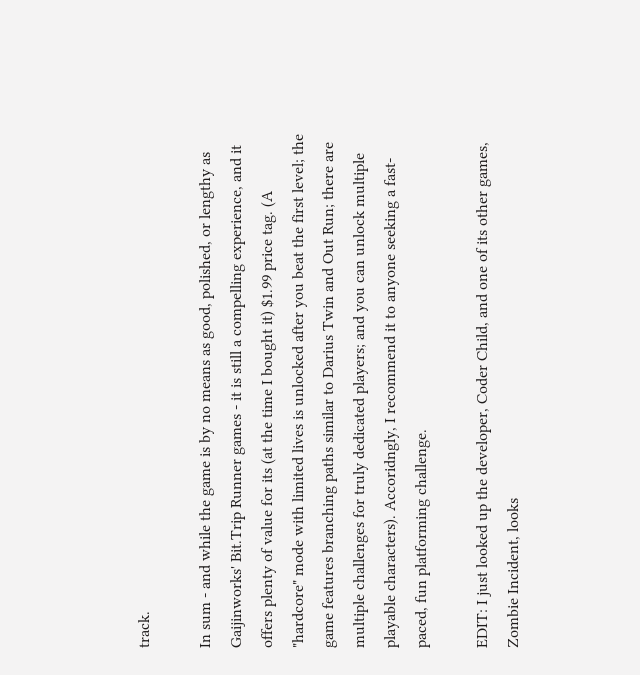track.

In sum - and while the game is by no means as good, polished, or lengthy as Gaijinworks' Bit.Trip Runner games - it is still a compelling experience, and it offers plenty of value for its (at the time I bought it) $1.99 price tag. (A "hardcore" mode with limited lives is unlocked after you beat the first level; the game features branching paths similar to Darius Twin and Out Run; there are multiple challenges for truly dedicated players; and you can unlock multiple playable characters). Accoridngly, I recommend it to anyone seeking a fast-paced, fun platforming challenge.

EDIT: I just looked up the developer, Coder Child, and one of its other games, Zombie Incident, looks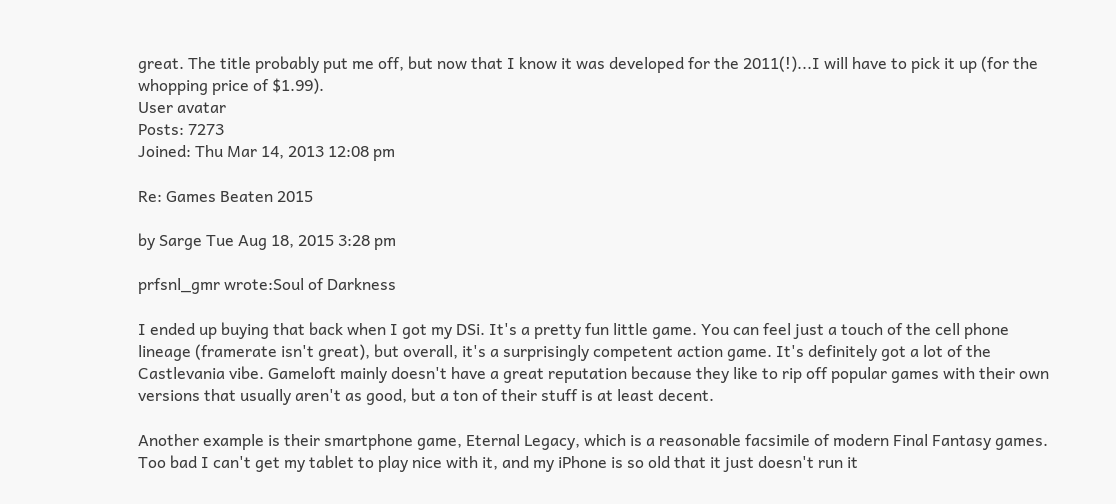great. The title probably put me off, but now that I know it was developed for the 2011(!)...I will have to pick it up (for the whopping price of $1.99).
User avatar
Posts: 7273
Joined: Thu Mar 14, 2013 12:08 pm

Re: Games Beaten 2015

by Sarge Tue Aug 18, 2015 3:28 pm

prfsnl_gmr wrote:Soul of Darkness

I ended up buying that back when I got my DSi. It's a pretty fun little game. You can feel just a touch of the cell phone lineage (framerate isn't great), but overall, it's a surprisingly competent action game. It's definitely got a lot of the Castlevania vibe. Gameloft mainly doesn't have a great reputation because they like to rip off popular games with their own versions that usually aren't as good, but a ton of their stuff is at least decent.

Another example is their smartphone game, Eternal Legacy, which is a reasonable facsimile of modern Final Fantasy games. Too bad I can't get my tablet to play nice with it, and my iPhone is so old that it just doesn't run it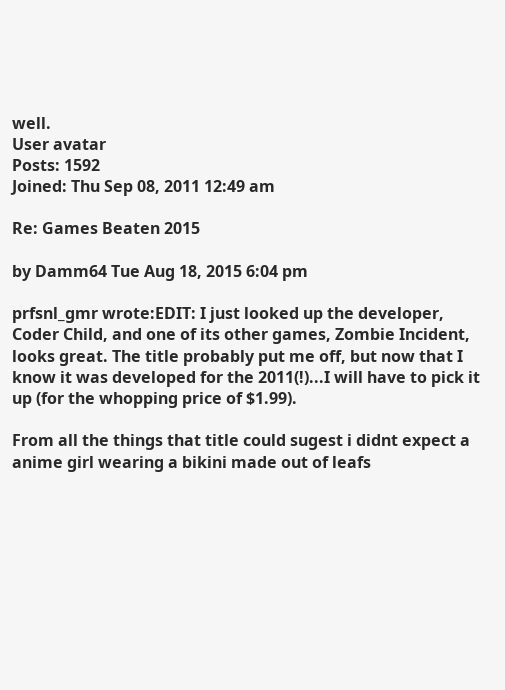well.
User avatar
Posts: 1592
Joined: Thu Sep 08, 2011 12:49 am

Re: Games Beaten 2015

by Damm64 Tue Aug 18, 2015 6:04 pm

prfsnl_gmr wrote:EDIT: I just looked up the developer, Coder Child, and one of its other games, Zombie Incident, looks great. The title probably put me off, but now that I know it was developed for the 2011(!)...I will have to pick it up (for the whopping price of $1.99).

From all the things that title could sugest i didnt expect a anime girl wearing a bikini made out of leafs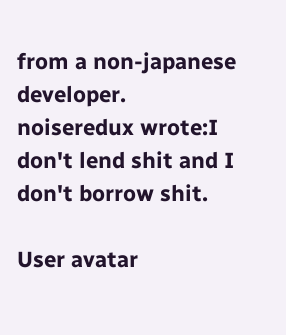from a non-japanese developer.
noiseredux wrote:I don't lend shit and I don't borrow shit.

User avatar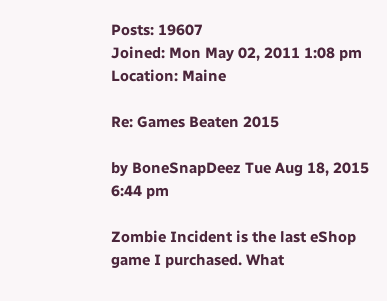Posts: 19607
Joined: Mon May 02, 2011 1:08 pm
Location: Maine

Re: Games Beaten 2015

by BoneSnapDeez Tue Aug 18, 2015 6:44 pm

Zombie Incident is the last eShop game I purchased. What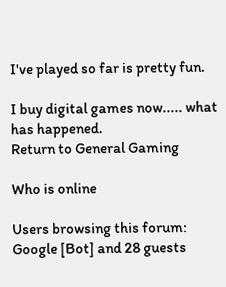I've played so far is pretty fun.

I buy digital games now..... what has happened.
Return to General Gaming

Who is online

Users browsing this forum: Google [Bot] and 28 guests